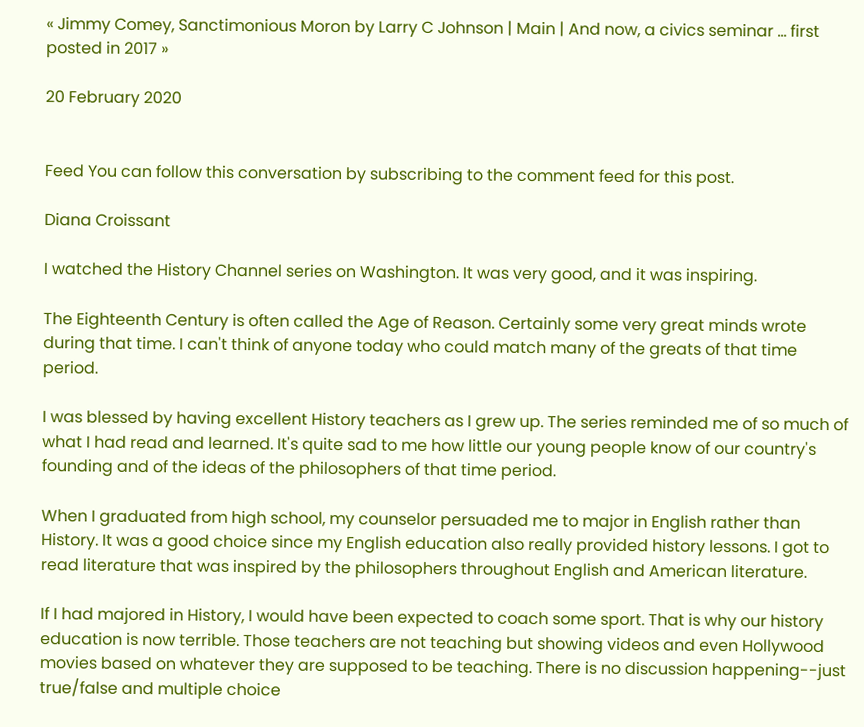« Jimmy Comey, Sanctimonious Moron by Larry C Johnson | Main | And now, a civics seminar ... first posted in 2017 »

20 February 2020


Feed You can follow this conversation by subscribing to the comment feed for this post.

Diana Croissant

I watched the History Channel series on Washington. It was very good, and it was inspiring.

The Eighteenth Century is often called the Age of Reason. Certainly some very great minds wrote during that time. I can't think of anyone today who could match many of the greats of that time period.

I was blessed by having excellent History teachers as I grew up. The series reminded me of so much of what I had read and learned. It's quite sad to me how little our young people know of our country's founding and of the ideas of the philosophers of that time period.

When I graduated from high school, my counselor persuaded me to major in English rather than History. It was a good choice since my English education also really provided history lessons. I got to read literature that was inspired by the philosophers throughout English and American literature.

If I had majored in History, I would have been expected to coach some sport. That is why our history education is now terrible. Those teachers are not teaching but showing videos and even Hollywood movies based on whatever they are supposed to be teaching. There is no discussion happening--just true/false and multiple choice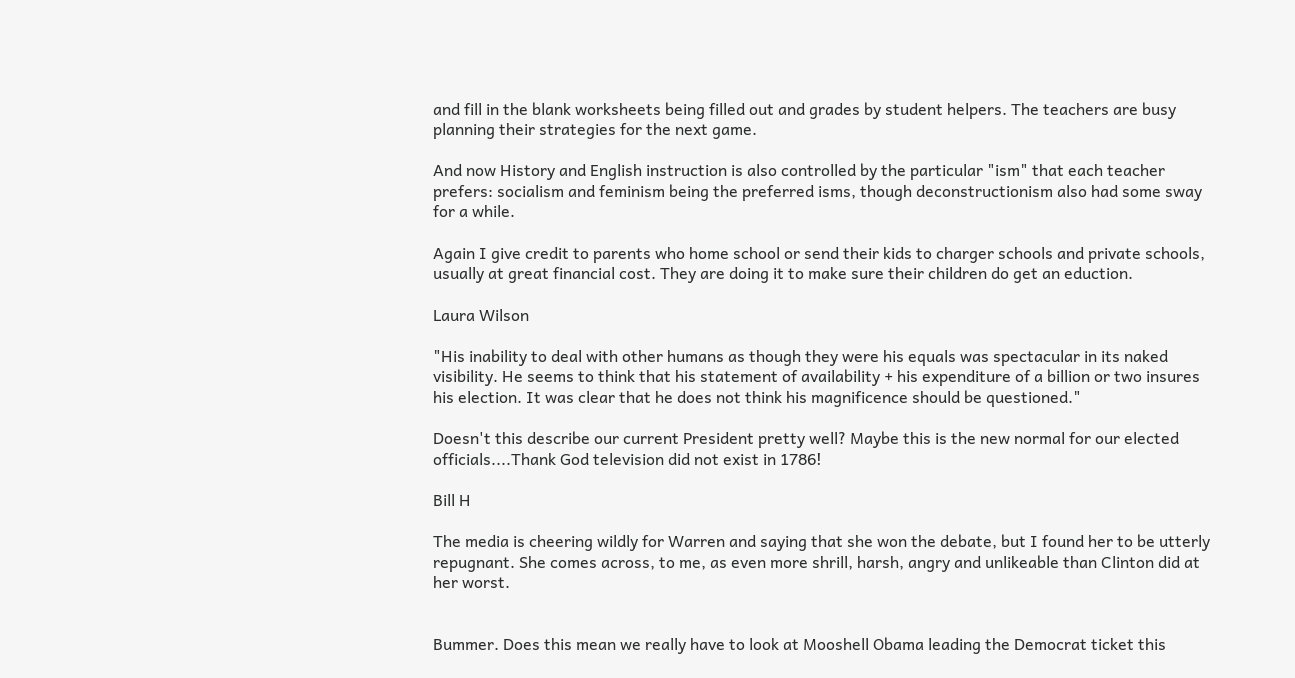and fill in the blank worksheets being filled out and grades by student helpers. The teachers are busy planning their strategies for the next game.

And now History and English instruction is also controlled by the particular "ism" that each teacher prefers: socialism and feminism being the preferred isms, though deconstructionism also had some sway for a while.

Again I give credit to parents who home school or send their kids to charger schools and private schools, usually at great financial cost. They are doing it to make sure their children do get an eduction.

Laura Wilson

"His inability to deal with other humans as though they were his equals was spectacular in its naked visibility. He seems to think that his statement of availability + his expenditure of a billion or two insures his election. It was clear that he does not think his magnificence should be questioned."

Doesn't this describe our current President pretty well? Maybe this is the new normal for our elected officials....Thank God television did not exist in 1786!

Bill H

The media is cheering wildly for Warren and saying that she won the debate, but I found her to be utterly repugnant. She comes across, to me, as even more shrill, harsh, angry and unlikeable than Clinton did at her worst.


Bummer. Does this mean we really have to look at Mooshell Obama leading the Democrat ticket this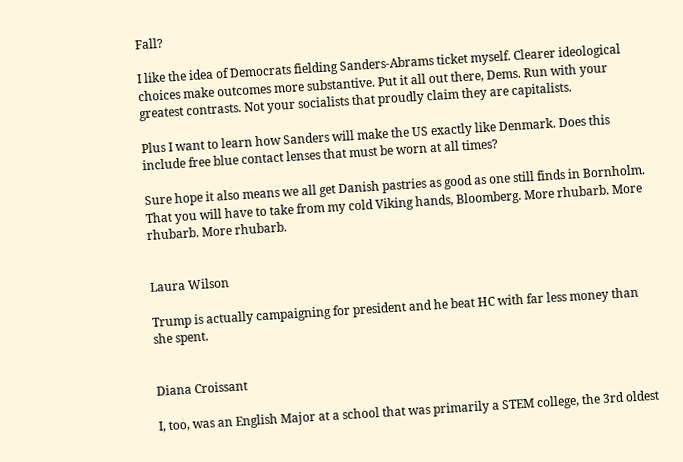Fall?

I like the idea of Democrats fielding Sanders-Abrams ticket myself. Clearer ideological choices make outcomes more substantive. Put it all out there, Dems. Run with your greatest contrasts. Not your socialists that proudly claim they are capitalists.

Plus I want to learn how Sanders will make the US exactly like Denmark. Does this include free blue contact lenses that must be worn at all times?

Sure hope it also means we all get Danish pastries as good as one still finds in Bornholm. That you will have to take from my cold Viking hands, Bloomberg. More rhubarb. More rhubarb. More rhubarb.


Laura Wilson

Trump is actually campaigning for president and he beat HC with far less money than she spent.


Diana Croissant

I, too, was an English Major at a school that was primarily a STEM college, the 3rd oldest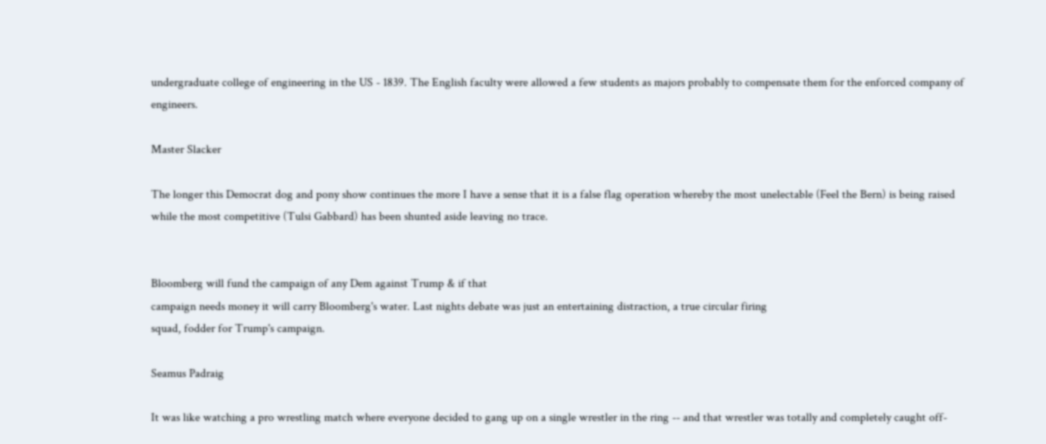undergraduate college of engineering in the US - 1839. The English faculty were allowed a few students as majors probably to compensate them for the enforced company of engineers.

Master Slacker

The longer this Democrat dog and pony show continues the more I have a sense that it is a false flag operation whereby the most unelectable (Feel the Bern) is being raised while the most competitive (Tulsi Gabbard) has been shunted aside leaving no trace.


Bloomberg will fund the campaign of any Dem against Trump & if that
campaign needs money it will carry Bloomberg's water. Last nights debate was just an entertaining distraction, a true circular firing
squad, fodder for Trump's campaign.

Seamus Padraig

It was like watching a pro wrestling match where everyone decided to gang up on a single wrestler in the ring -- and that wrestler was totally and completely caught off-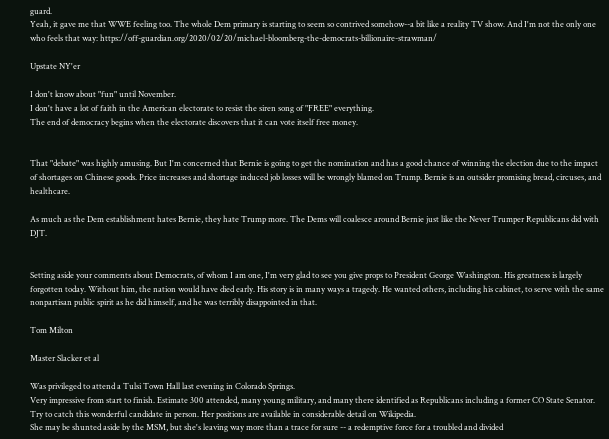guard.
Yeah, it gave me that WWE feeling too. The whole Dem primary is starting to seem so contrived somehow--a bit like a reality TV show. And I'm not the only one who feels that way: https://off-guardian.org/2020/02/20/michael-bloomberg-the-democrats-billionaire-strawman/

Upstate NY'er

I don't know about "fun" until November.
I don't have a lot of faith in the American electorate to resist the siren song of "FREE" everything.
The end of democracy begins when the electorate discovers that it can vote itself free money.


That "debate" was highly amusing. But I'm concerned that Bernie is going to get the nomination and has a good chance of winning the election due to the impact of shortages on Chinese goods. Price increases and shortage induced job losses will be wrongly blamed on Trump. Bernie is an outsider promising bread, circuses, and healthcare.

As much as the Dem establishment hates Bernie, they hate Trump more. The Dems will coalesce around Bernie just like the Never Trumper Republicans did with DJT.


Setting aside your comments about Democrats, of whom I am one, I'm very glad to see you give props to President George Washington. His greatness is largely forgotten today. Without him, the nation would have died early. His story is in many ways a tragedy. He wanted others, including his cabinet, to serve with the same nonpartisan public spirit as he did himself, and he was terribly disappointed in that.

Tom Milton

Master Slacker et al

Was privileged to attend a Tulsi Town Hall last evening in Colorado Springs.
Very impressive from start to finish. Estimate 300 attended, many young military, and many there identified as Republicans including a former CO State Senator.
Try to catch this wonderful candidate in person. Her positions are available in considerable detail on Wikipedia.
She may be shunted aside by the MSM, but she's leaving way more than a trace for sure -- a redemptive force for a troubled and divided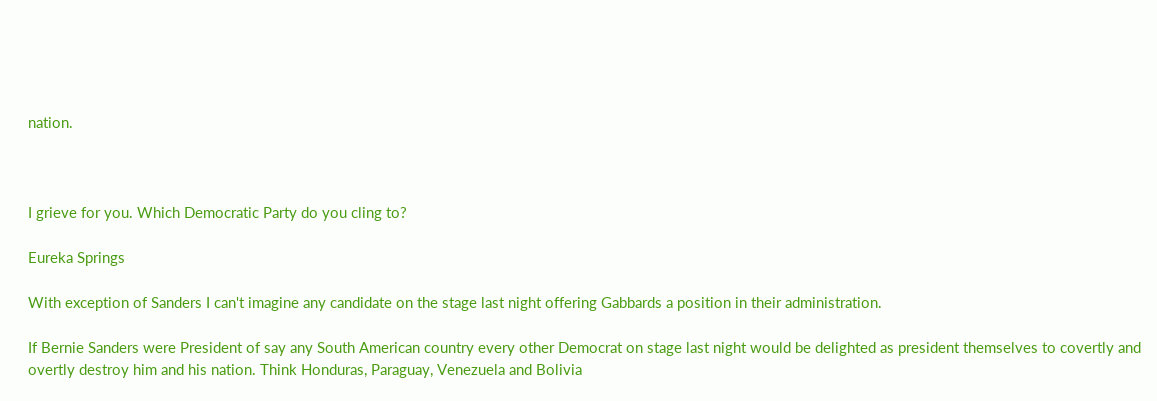nation.



I grieve for you. Which Democratic Party do you cling to?

Eureka Springs

With exception of Sanders I can't imagine any candidate on the stage last night offering Gabbards a position in their administration.

If Bernie Sanders were President of say any South American country every other Democrat on stage last night would be delighted as president themselves to covertly and overtly destroy him and his nation. Think Honduras, Paraguay, Venezuela and Bolivia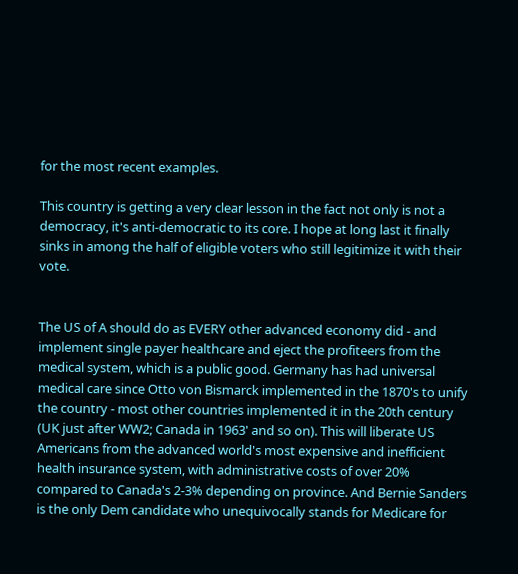for the most recent examples.

This country is getting a very clear lesson in the fact not only is not a democracy, it's anti-democratic to its core. I hope at long last it finally sinks in among the half of eligible voters who still legitimize it with their vote.


The US of A should do as EVERY other advanced economy did - and implement single payer healthcare and eject the profiteers from the medical system, which is a public good. Germany has had universal medical care since Otto von Bismarck implemented in the 1870's to unify the country - most other countries implemented it in the 20th century (UK just after WW2; Canada in 1963' and so on). This will liberate US Americans from the advanced world's most expensive and inefficient health insurance system, with administrative costs of over 20% compared to Canada's 2-3% depending on province. And Bernie Sanders is the only Dem candidate who unequivocally stands for Medicare for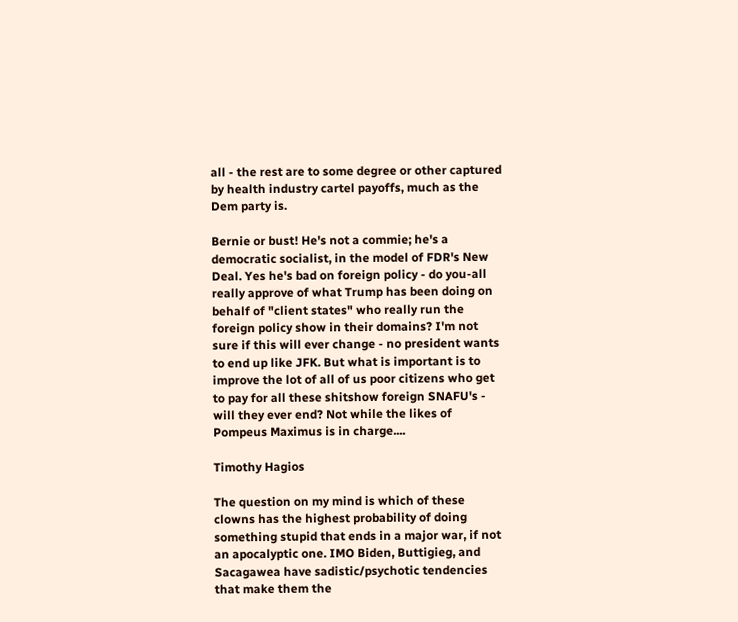all - the rest are to some degree or other captured by health industry cartel payoffs, much as the Dem party is.

Bernie or bust! He's not a commie; he's a democratic socialist, in the model of FDR's New Deal. Yes he's bad on foreign policy - do you-all really approve of what Trump has been doing on behalf of "client states" who really run the foreign policy show in their domains? I'm not sure if this will ever change - no president wants to end up like JFK. But what is important is to improve the lot of all of us poor citizens who get to pay for all these shitshow foreign SNAFU's - will they ever end? Not while the likes of Pompeus Maximus is in charge....

Timothy Hagios

The question on my mind is which of these clowns has the highest probability of doing something stupid that ends in a major war, if not an apocalyptic one. IMO Biden, Buttigieg, and Sacagawea have sadistic/psychotic tendencies that make them the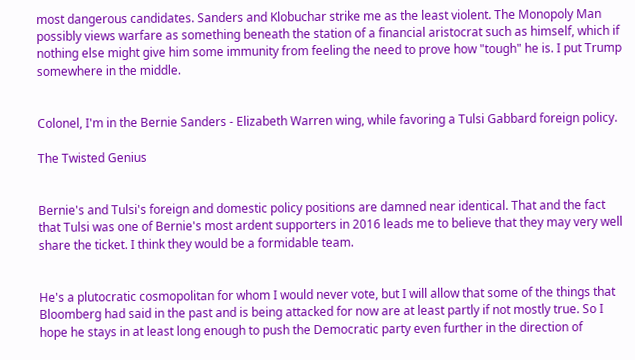most dangerous candidates. Sanders and Klobuchar strike me as the least violent. The Monopoly Man possibly views warfare as something beneath the station of a financial aristocrat such as himself, which if nothing else might give him some immunity from feeling the need to prove how "tough" he is. I put Trump somewhere in the middle.


Colonel, I'm in the Bernie Sanders - Elizabeth Warren wing, while favoring a Tulsi Gabbard foreign policy.

The Twisted Genius


Bernie's and Tulsi's foreign and domestic policy positions are damned near identical. That and the fact that Tulsi was one of Bernie's most ardent supporters in 2016 leads me to believe that they may very well share the ticket. I think they would be a formidable team.


He's a plutocratic cosmopolitan for whom I would never vote, but I will allow that some of the things that Bloomberg had said in the past and is being attacked for now are at least partly if not mostly true. So I hope he stays in at least long enough to push the Democratic party even further in the direction of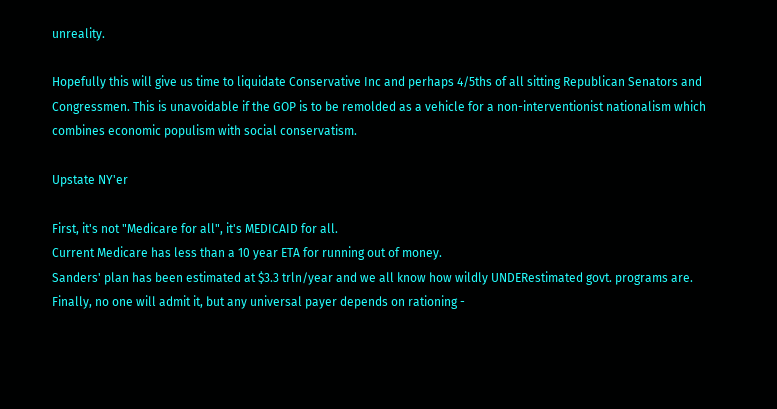unreality.

Hopefully this will give us time to liquidate Conservative Inc and perhaps 4/5ths of all sitting Republican Senators and Congressmen. This is unavoidable if the GOP is to be remolded as a vehicle for a non-interventionist nationalism which combines economic populism with social conservatism.

Upstate NY'er

First, it's not "Medicare for all", it's MEDICAID for all.
Current Medicare has less than a 10 year ETA for running out of money.
Sanders' plan has been estimated at $3.3 trln/year and we all know how wildly UNDERestimated govt. programs are.
Finally, no one will admit it, but any universal payer depends on rationing -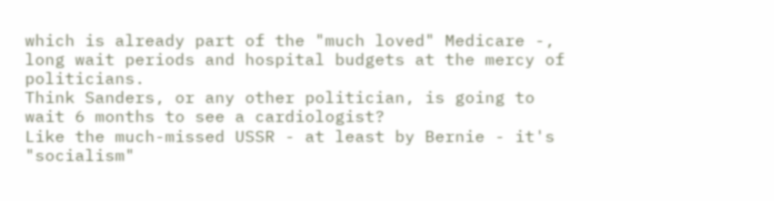which is already part of the "much loved" Medicare -, long wait periods and hospital budgets at the mercy of politicians.
Think Sanders, or any other politician, is going to wait 6 months to see a cardiologist?
Like the much-missed USSR - at least by Bernie - it's "socialism"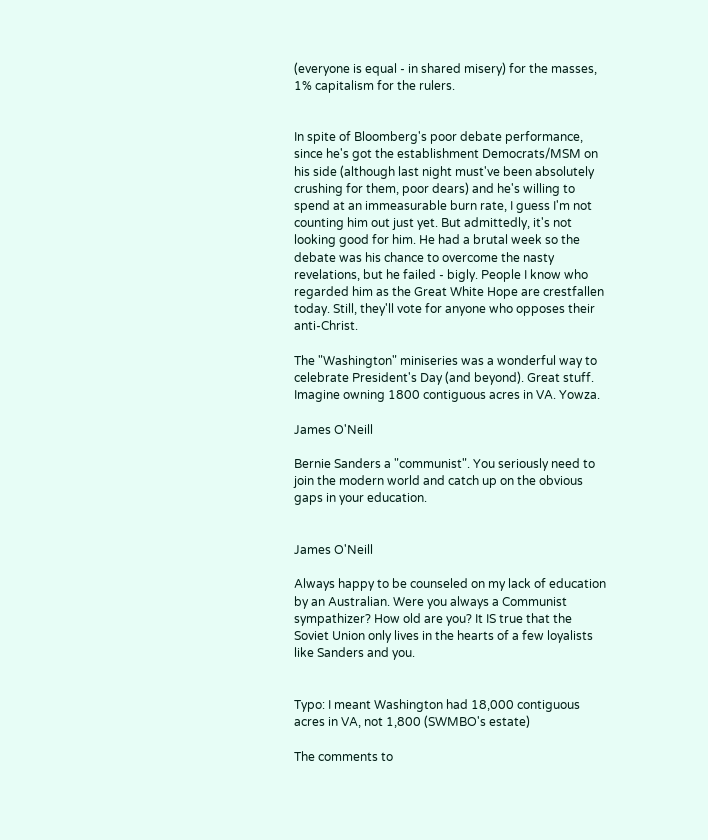(everyone is equal - in shared misery) for the masses, 1% capitalism for the rulers.


In spite of Bloomberg's poor debate performance, since he's got the establishment Democrats/MSM on his side (although last night must've been absolutely crushing for them, poor dears) and he's willing to spend at an immeasurable burn rate, I guess I'm not counting him out just yet. But admittedly, it's not looking good for him. He had a brutal week so the debate was his chance to overcome the nasty revelations, but he failed - bigly. People I know who regarded him as the Great White Hope are crestfallen today. Still, they'll vote for anyone who opposes their anti-Christ.

The "Washington" miniseries was a wonderful way to celebrate President's Day (and beyond). Great stuff. Imagine owning 1800 contiguous acres in VA. Yowza.

James O'Neill

Bernie Sanders a "communist". You seriously need to join the modern world and catch up on the obvious gaps in your education.


James O'Neill

Always happy to be counseled on my lack of education by an Australian. Were you always a Communist sympathizer? How old are you? It IS true that the Soviet Union only lives in the hearts of a few loyalists like Sanders and you.


Typo: I meant Washington had 18,000 contiguous acres in VA, not 1,800 (SWMBO's estate)

The comments to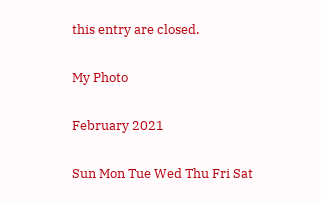this entry are closed.

My Photo

February 2021

Sun Mon Tue Wed Thu Fri Sat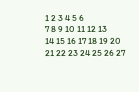1 2 3 4 5 6
7 8 9 10 11 12 13
14 15 16 17 18 19 20
21 22 23 24 25 26 27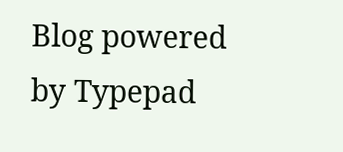Blog powered by Typepad